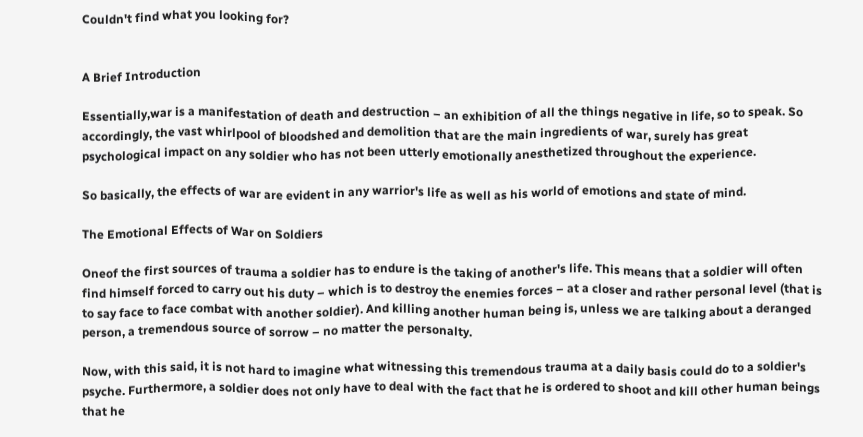Couldn't find what you looking for?


A Brief Introduction

Essentially,war is a manifestation of death and destruction – an exhibition of all the things negative in life, so to speak. So accordingly, the vast whirlpool of bloodshed and demolition that are the main ingredients of war, surely has great psychological impact on any soldier who has not been utterly emotionally anesthetized throughout the experience.

So basically, the effects of war are evident in any warrior's life as well as his world of emotions and state of mind.

The Emotional Effects of War on Soldiers

Oneof the first sources of trauma a soldier has to endure is the taking of another's life. This means that a soldier will often find himself forced to carry out his duty – which is to destroy the enemies forces – at a closer and rather personal level (that is to say face to face combat with another soldier). And killing another human being is, unless we are talking about a deranged person, a tremendous source of sorrow – no matter the personalty.

Now, with this said, it is not hard to imagine what witnessing this tremendous trauma at a daily basis could do to a soldier's psyche. Furthermore, a soldier does not only have to deal with the fact that he is ordered to shoot and kill other human beings that he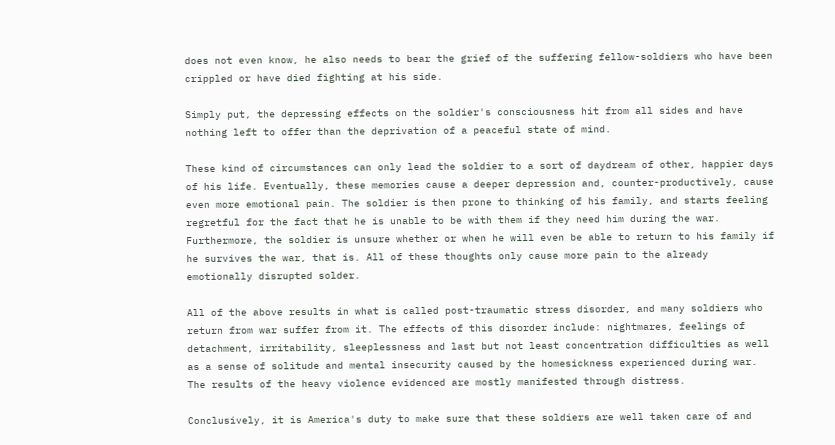does not even know, he also needs to bear the grief of the suffering fellow-soldiers who have been crippled or have died fighting at his side.

Simply put, the depressing effects on the soldier's consciousness hit from all sides and have nothing left to offer than the deprivation of a peaceful state of mind.

These kind of circumstances can only lead the soldier to a sort of daydream of other, happier days of his life. Eventually, these memories cause a deeper depression and, counter-productively, cause even more emotional pain. The soldier is then prone to thinking of his family, and starts feeling regretful for the fact that he is unable to be with them if they need him during the war. Furthermore, the soldier is unsure whether or when he will even be able to return to his family if he survives the war, that is. All of these thoughts only cause more pain to the already emotionally disrupted solder.

All of the above results in what is called post-traumatic stress disorder, and many soldiers who return from war suffer from it. The effects of this disorder include: nightmares, feelings of detachment, irritability, sleeplessness and last but not least concentration difficulties as well as a sense of solitude and mental insecurity caused by the homesickness experienced during war. The results of the heavy violence evidenced are mostly manifested through distress.

Conclusively, it is America's duty to make sure that these soldiers are well taken care of and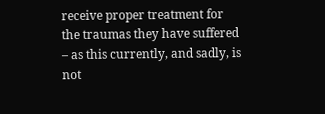receive proper treatment for the traumas they have suffered – as this currently, and sadly, is not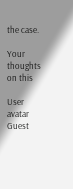the case.

Your thoughts on this

User avatar Guest